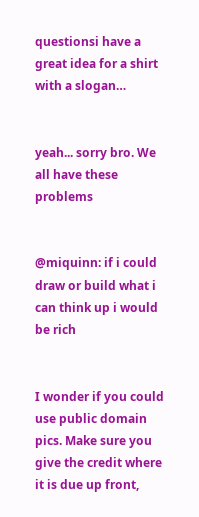questionsi have a great idea for a shirt with a slogan…


yeah... sorry bro. We all have these problems


@miquinn: if i could draw or build what i can think up i would be rich


I wonder if you could use public domain pics. Make sure you give the credit where it is due up front,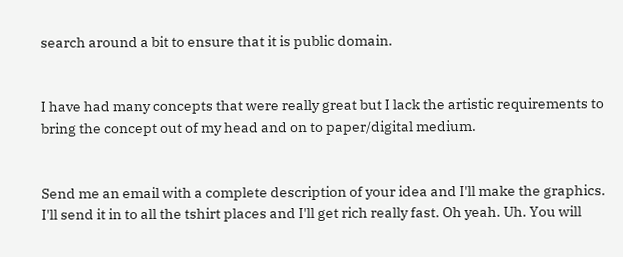search around a bit to ensure that it is public domain.


I have had many concepts that were really great but I lack the artistic requirements to bring the concept out of my head and on to paper/digital medium.


Send me an email with a complete description of your idea and I'll make the graphics. I'll send it in to all the tshirt places and I'll get rich really fast. Oh yeah. Uh. You will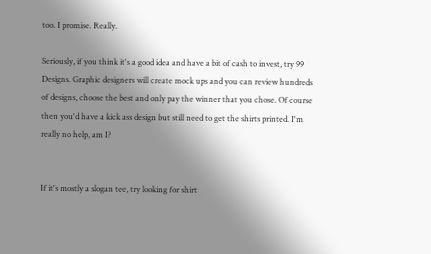too. I promise. Really.

Seriously, if you think it's a good idea and have a bit of cash to invest, try 99 Designs. Graphic designers will create mock ups and you can review hundreds of designs, choose the best and only pay the winner that you chose. Of course then you'd have a kick ass design but still need to get the shirts printed. I'm really no help, am I?


If it's mostly a slogan tee, try looking for shirt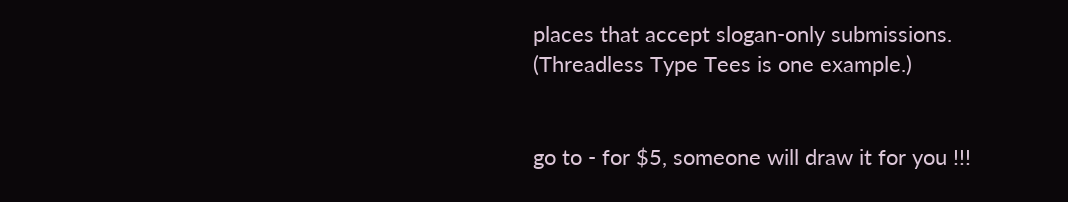places that accept slogan-only submissions. (Threadless Type Tees is one example.)


go to - for $5, someone will draw it for you !!!